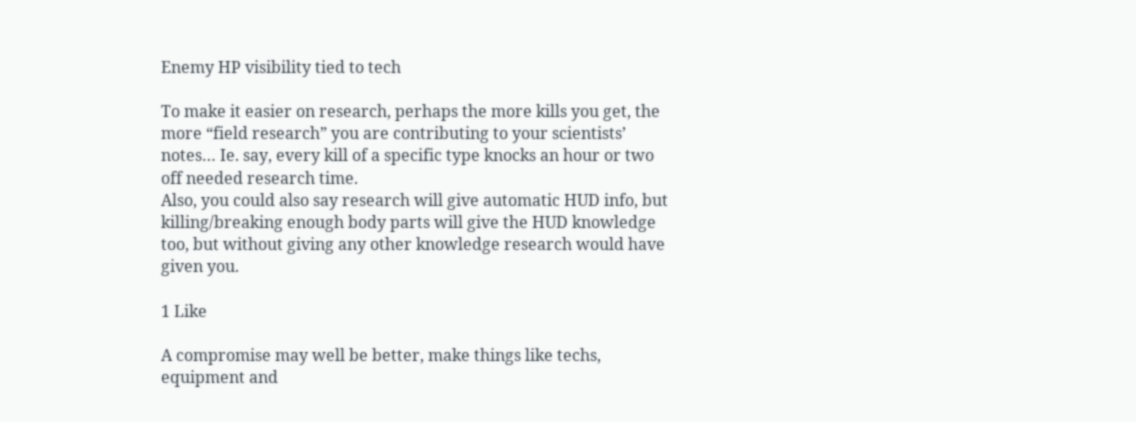Enemy HP visibility tied to tech

To make it easier on research, perhaps the more kills you get, the more “field research” you are contributing to your scientists’ notes… Ie. say, every kill of a specific type knocks an hour or two off needed research time.
Also, you could also say research will give automatic HUD info, but killing/breaking enough body parts will give the HUD knowledge too, but without giving any other knowledge research would have given you.

1 Like

A compromise may well be better, make things like techs, equipment and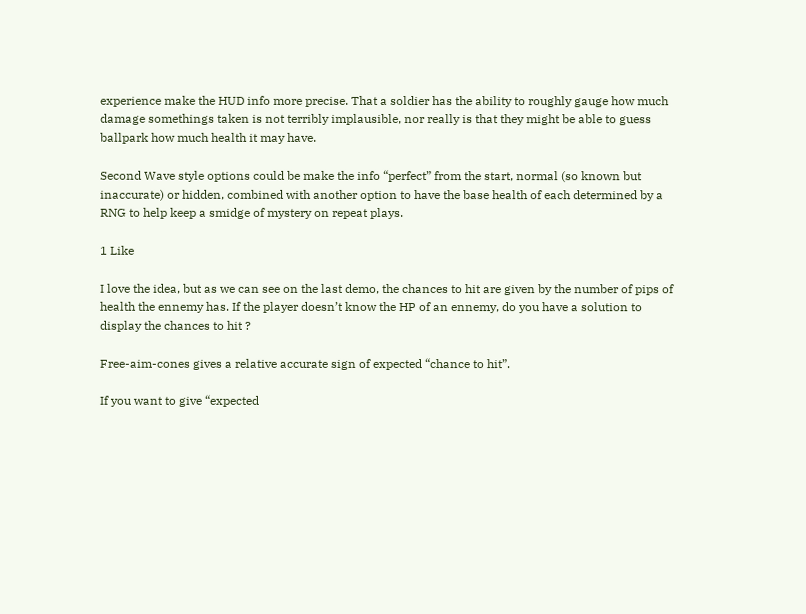experience make the HUD info more precise. That a soldier has the ability to roughly gauge how much damage somethings taken is not terribly implausible, nor really is that they might be able to guess ballpark how much health it may have.

Second Wave style options could be make the info “perfect” from the start, normal (so known but inaccurate) or hidden, combined with another option to have the base health of each determined by a RNG to help keep a smidge of mystery on repeat plays.

1 Like

I love the idea, but as we can see on the last demo, the chances to hit are given by the number of pips of health the ennemy has. If the player doesn’t know the HP of an ennemy, do you have a solution to display the chances to hit ?

Free-aim-cones gives a relative accurate sign of expected “chance to hit”.

If you want to give “expected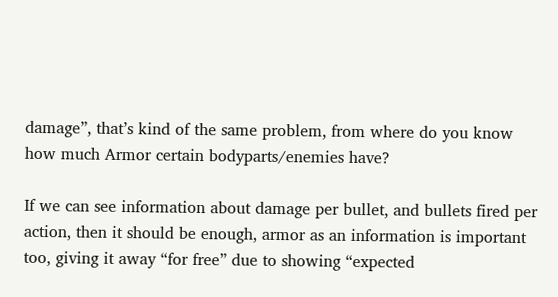damage”, that’s kind of the same problem, from where do you know how much Armor certain bodyparts/enemies have?

If we can see information about damage per bullet, and bullets fired per action, then it should be enough, armor as an information is important too, giving it away “for free” due to showing “expected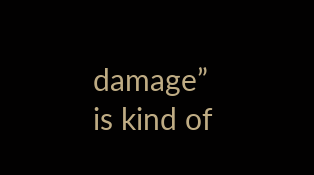damage” is kind of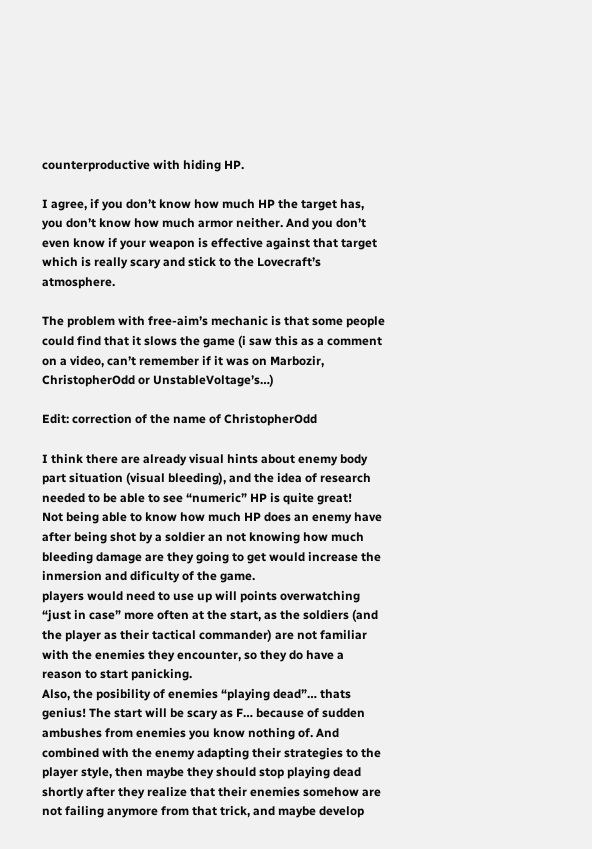counterproductive with hiding HP.

I agree, if you don’t know how much HP the target has, you don’t know how much armor neither. And you don’t even know if your weapon is effective against that target which is really scary and stick to the Lovecraft’s atmosphere.

The problem with free-aim’s mechanic is that some people could find that it slows the game (i saw this as a comment on a video, can’t remember if it was on Marbozir, ChristopherOdd or UnstableVoltage’s…)

Edit: correction of the name of ChristopherOdd

I think there are already visual hints about enemy body part situation (visual bleeding), and the idea of research needed to be able to see “numeric” HP is quite great!
Not being able to know how much HP does an enemy have after being shot by a soldier an not knowing how much bleeding damage are they going to get would increase the inmersion and dificulty of the game.
players would need to use up will points overwatching “just in case” more often at the start, as the soldiers (and the player as their tactical commander) are not familiar with the enemies they encounter, so they do have a reason to start panicking.
Also, the posibility of enemies “playing dead”… thats genius! The start will be scary as F… because of sudden ambushes from enemies you know nothing of. And combined with the enemy adapting their strategies to the player style, then maybe they should stop playing dead shortly after they realize that their enemies somehow are not failing anymore from that trick, and maybe develop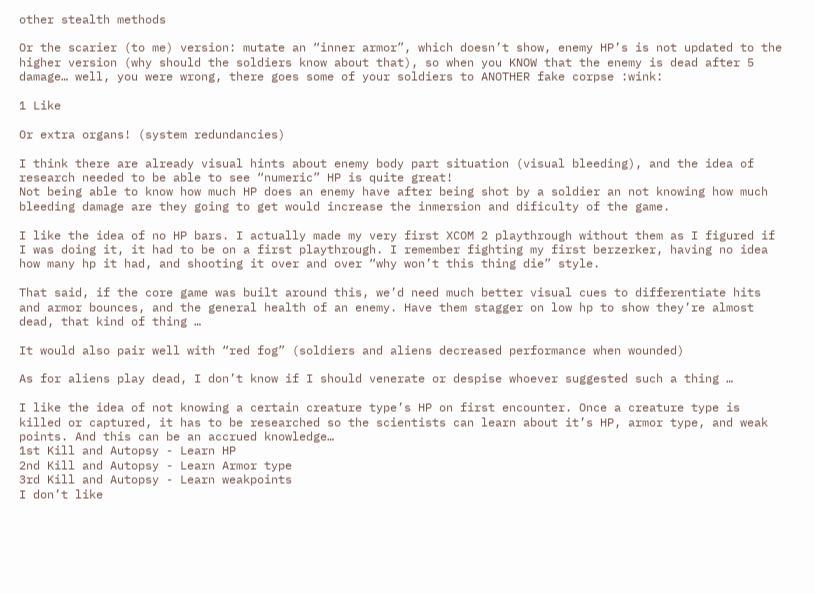other stealth methods

Or the scarier (to me) version: mutate an “inner armor”, which doesn’t show, enemy HP’s is not updated to the higher version (why should the soldiers know about that), so when you KNOW that the enemy is dead after 5 damage… well, you were wrong, there goes some of your soldiers to ANOTHER fake corpse :wink:

1 Like

Or extra organs! (system redundancies)

I think there are already visual hints about enemy body part situation (visual bleeding), and the idea of research needed to be able to see “numeric” HP is quite great!
Not being able to know how much HP does an enemy have after being shot by a soldier an not knowing how much bleeding damage are they going to get would increase the inmersion and dificulty of the game.

I like the idea of no HP bars. I actually made my very first XCOM 2 playthrough without them as I figured if I was doing it, it had to be on a first playthrough. I remember fighting my first berzerker, having no idea how many hp it had, and shooting it over and over “why won’t this thing die” style.

That said, if the core game was built around this, we’d need much better visual cues to differentiate hits and armor bounces, and the general health of an enemy. Have them stagger on low hp to show they’re almost dead, that kind of thing …

It would also pair well with “red fog” (soldiers and aliens decreased performance when wounded)

As for aliens play dead, I don’t know if I should venerate or despise whoever suggested such a thing …

I like the idea of not knowing a certain creature type’s HP on first encounter. Once a creature type is killed or captured, it has to be researched so the scientists can learn about it’s HP, armor type, and weak points. And this can be an accrued knowledge…
1st Kill and Autopsy - Learn HP
2nd Kill and Autopsy - Learn Armor type
3rd Kill and Autopsy - Learn weakpoints
I don’t like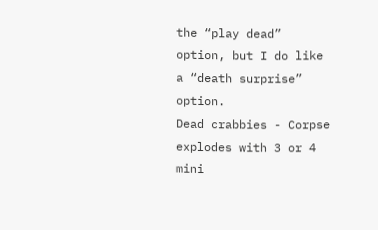the “play dead” option, but I do like a “death surprise” option.
Dead crabbies - Corpse explodes with 3 or 4 mini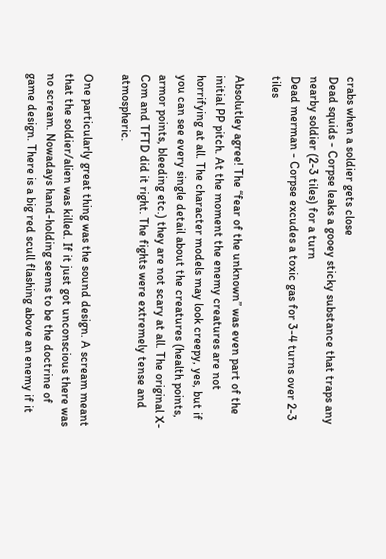crabs when a soldier gets close
Dead squids - Corpse leaks a gooey sticky substance that traps any nearby soldier (2-3 tiles) for a turn
Dead merman - Corpse excudes a toxic gas for 3-4 turns over 2-3 tiles

Absolutley agree! The “fear of the unknown” was even part of the initial PP pitch. At the moment the enemy creatures are not horrifying at all. The character models may look creepy, yes, but if you can see every single detail about the creatures (health points, armor points, bleeding etc.) they are not scary at all. The original X-Com and TFTD did it right. The fights were extremely tense and atmospheric.

One particularly great thing was the sound design. A scream meant that the soldier/alien was killed. If it just got unconscious there was no scream. Nowadays hand-holding seems to be the doctrine of game design. There is a big red scull flashing above an enemy if it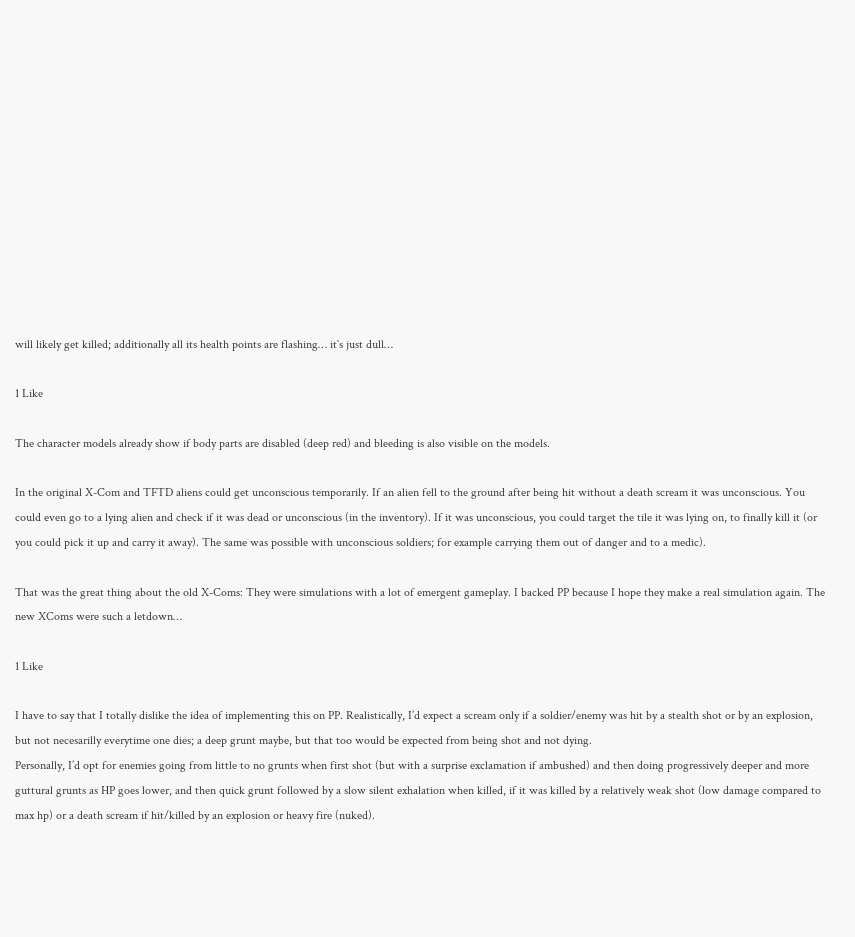will likely get killed; additionally all its health points are flashing… it`s just dull…

1 Like

The character models already show if body parts are disabled (deep red) and bleeding is also visible on the models.

In the original X-Com and TFTD aliens could get unconscious temporarily. If an alien fell to the ground after being hit without a death scream it was unconscious. You could even go to a lying alien and check if it was dead or unconscious (in the inventory). If it was unconscious, you could target the tile it was lying on, to finally kill it (or you could pick it up and carry it away). The same was possible with unconscious soldiers; for example carrying them out of danger and to a medic).

That was the great thing about the old X-Coms: They were simulations with a lot of emergent gameplay. I backed PP because I hope they make a real simulation again. The new XComs were such a letdown…

1 Like

I have to say that I totally dislike the idea of implementing this on PP. Realistically, I’d expect a scream only if a soldier/enemy was hit by a stealth shot or by an explosion, but not necesarilly everytime one dies; a deep grunt maybe, but that too would be expected from being shot and not dying.
Personally, I’d opt for enemies going from little to no grunts when first shot (but with a surprise exclamation if ambushed) and then doing progressively deeper and more guttural grunts as HP goes lower, and then quick grunt followed by a slow silent exhalation when killed, if it was killed by a relatively weak shot (low damage compared to max hp) or a death scream if hit/killed by an explosion or heavy fire (nuked).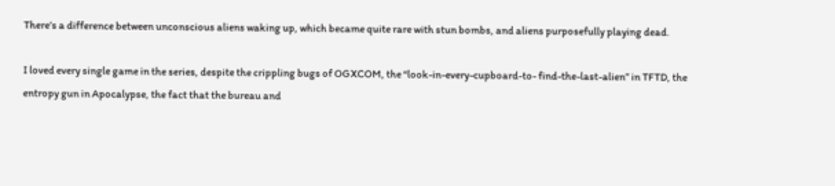There’s a difference between unconscious aliens waking up, which became quite rare with stun bombs, and aliens purposefully playing dead.

I loved every single game in the series, despite the crippling bugs of OGXCOM, the “look-in-every-cupboard-to- find-the-last-alien” in TFTD, the entropy gun in Apocalypse, the fact that the bureau and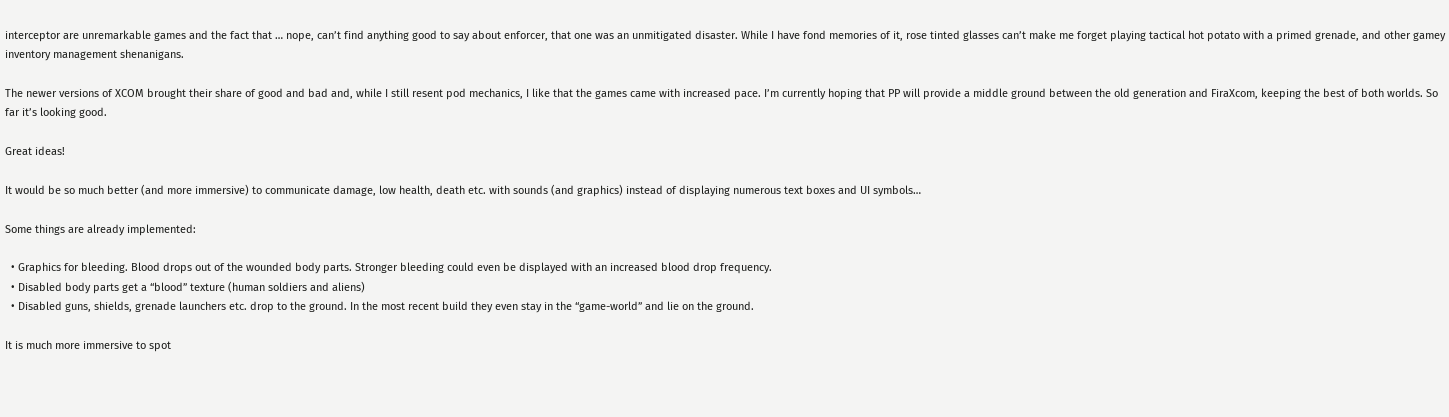interceptor are unremarkable games and the fact that … nope, can’t find anything good to say about enforcer, that one was an unmitigated disaster. While I have fond memories of it, rose tinted glasses can’t make me forget playing tactical hot potato with a primed grenade, and other gamey inventory management shenanigans.

The newer versions of XCOM brought their share of good and bad and, while I still resent pod mechanics, I like that the games came with increased pace. I’m currently hoping that PP will provide a middle ground between the old generation and FiraXcom, keeping the best of both worlds. So far it’s looking good.

Great ideas!

It would be so much better (and more immersive) to communicate damage, low health, death etc. with sounds (and graphics) instead of displaying numerous text boxes and UI symbols…

Some things are already implemented:

  • Graphics for bleeding. Blood drops out of the wounded body parts. Stronger bleeding could even be displayed with an increased blood drop frequency.
  • Disabled body parts get a “blood” texture (human soldiers and aliens)
  • Disabled guns, shields, grenade launchers etc. drop to the ground. In the most recent build they even stay in the “game-world” and lie on the ground.

It is much more immersive to spot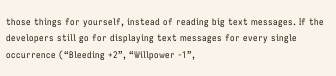those things for yourself, instead of reading big text messages. If the developers still go for displaying text messages for every single occurrence (“Bleeding +2”, “Willpower -1”,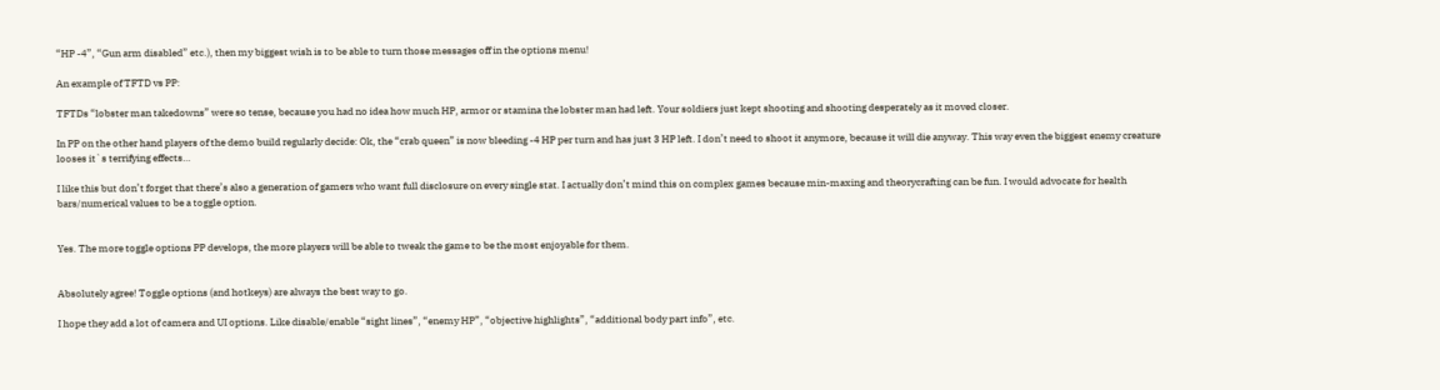“HP -4”, “Gun arm disabled” etc.), then my biggest wish is to be able to turn those messages off in the options menu!

An example of TFTD vs PP:

TFTDs “lobster man takedowns” were so tense, because you had no idea how much HP, armor or stamina the lobster man had left. Your soldiers just kept shooting and shooting desperately as it moved closer.

In PP on the other hand players of the demo build regularly decide: Ok, the “crab queen” is now bleeding -4 HP per turn and has just 3 HP left. I don’t need to shoot it anymore, because it will die anyway. This way even the biggest enemy creature looses it`s terrifying effects…

I like this but don’t forget that there’s also a generation of gamers who want full disclosure on every single stat. I actually don’t mind this on complex games because min-maxing and theorycrafting can be fun. I would advocate for health bars/numerical values to be a toggle option.


Yes. The more toggle options PP develops, the more players will be able to tweak the game to be the most enjoyable for them.


Absolutely agree! Toggle options (and hotkeys) are always the best way to go.

I hope they add a lot of camera and UI options. Like disable/enable “sight lines”, “enemy HP”, “objective highlights”, “additional body part info”, etc.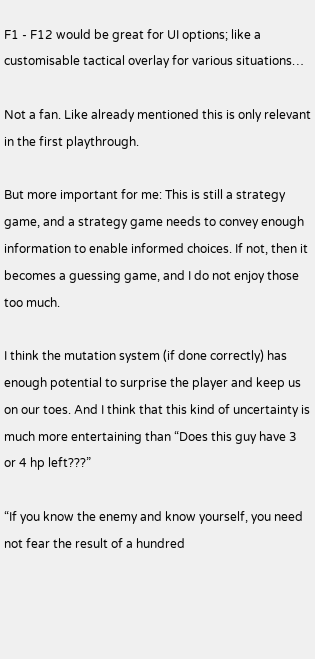F1 - F12 would be great for UI options; like a customisable tactical overlay for various situations…

Not a fan. Like already mentioned this is only relevant in the first playthrough.

But more important for me: This is still a strategy game, and a strategy game needs to convey enough information to enable informed choices. If not, then it becomes a guessing game, and I do not enjoy those too much.

I think the mutation system (if done correctly) has enough potential to surprise the player and keep us on our toes. And I think that this kind of uncertainty is much more entertaining than “Does this guy have 3 or 4 hp left???”

“If you know the enemy and know yourself, you need not fear the result of a hundred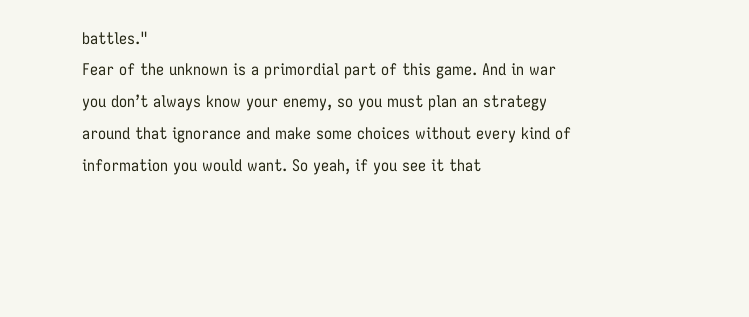battles."
Fear of the unknown is a primordial part of this game. And in war you don’t always know your enemy, so you must plan an strategy around that ignorance and make some choices without every kind of information you would want. So yeah, if you see it that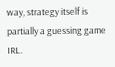way, strategy itself is partially a guessing game IRL.